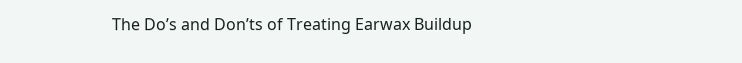The Do’s and Don’ts of Treating Earwax Buildup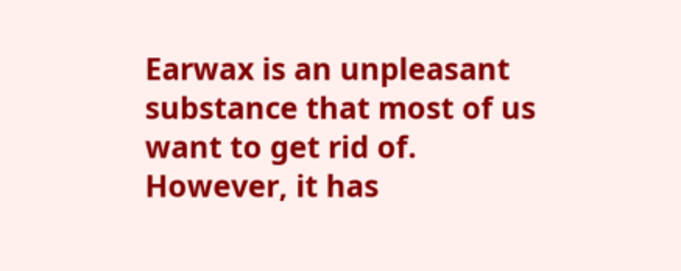Earwax is an unpleasant substance that most of us want to get rid of. However, it has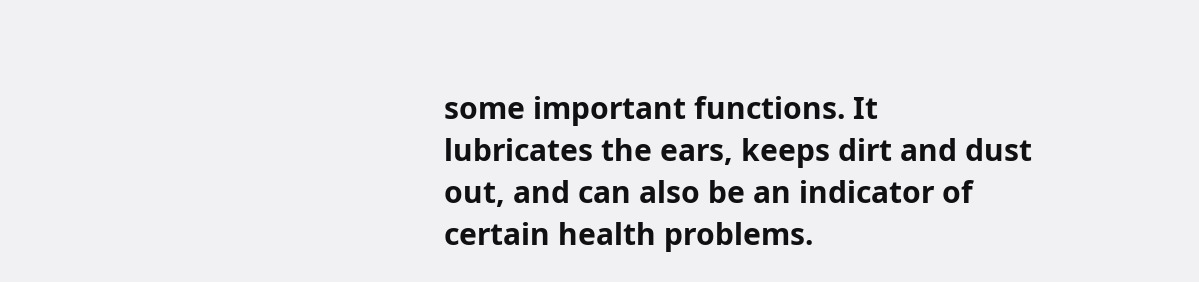some important functions. It lubricates the ears, keeps dirt and dust out, and can also be an indicator of certain health problems.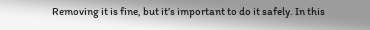Removing it is fine, but it’s important to do it safely. In this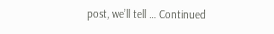post, we’ll tell … Continued